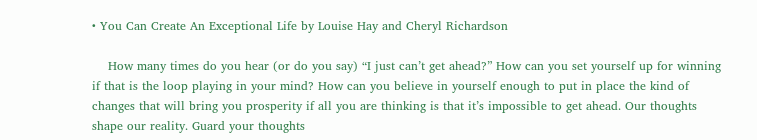• You Can Create An Exceptional Life by Louise Hay and Cheryl Richardson

    How many times do you hear (or do you say) “I just can’t get ahead?” How can you set yourself up for winning if that is the loop playing in your mind? How can you believe in yourself enough to put in place the kind of changes that will bring you prosperity if all you are thinking is that it’s impossible to get ahead. Our thoughts shape our reality. Guard your thoughts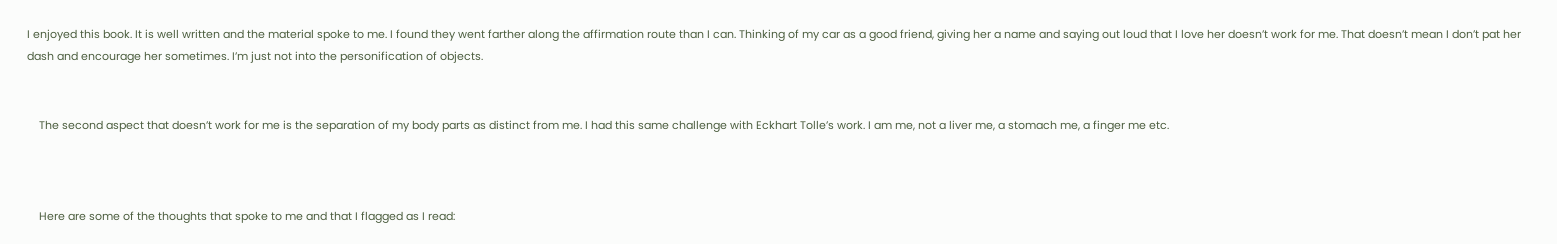I enjoyed this book. It is well written and the material spoke to me. I found they went farther along the affirmation route than I can. Thinking of my car as a good friend, giving her a name and saying out loud that I love her doesn’t work for me. That doesn’t mean I don’t pat her dash and encourage her sometimes. I’m just not into the personification of objects.


    The second aspect that doesn’t work for me is the separation of my body parts as distinct from me. I had this same challenge with Eckhart Tolle’s work. I am me, not a liver me, a stomach me, a finger me etc.



    Here are some of the thoughts that spoke to me and that I flagged as I read: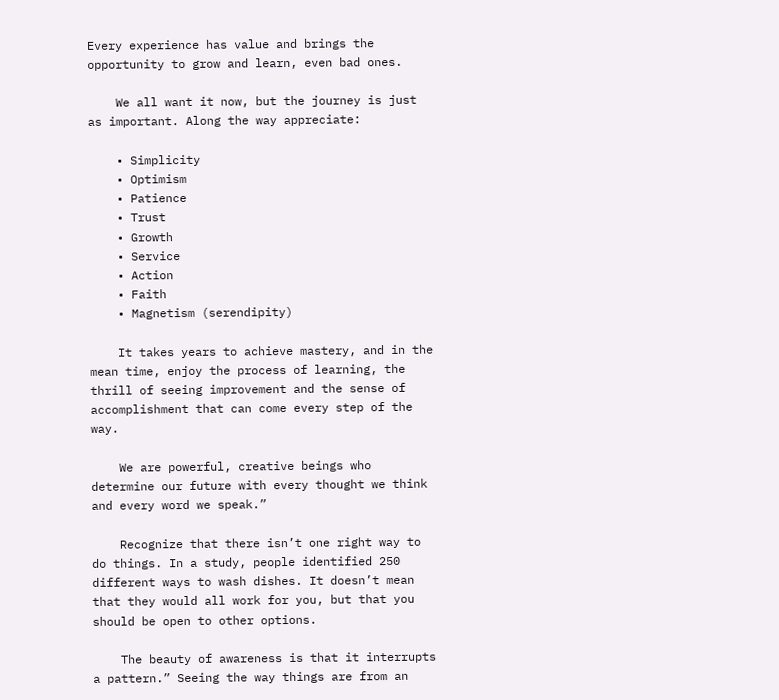Every experience has value and brings the opportunity to grow and learn, even bad ones.

    We all want it now, but the journey is just as important. Along the way appreciate:

    • Simplicity
    • Optimism
    • Patience
    • Trust
    • Growth
    • Service
    • Action
    • Faith
    • Magnetism (serendipity)

    It takes years to achieve mastery, and in the mean time, enjoy the process of learning, the thrill of seeing improvement and the sense of accomplishment that can come every step of the way.

    We are powerful, creative beings who determine our future with every thought we think and every word we speak.”

    Recognize that there isn’t one right way to do things. In a study, people identified 250 different ways to wash dishes. It doesn’t mean that they would all work for you, but that you should be open to other options.

    The beauty of awareness is that it interrupts a pattern.” Seeing the way things are from an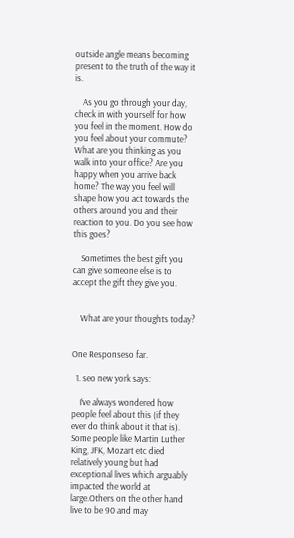outside angle means becoming present to the truth of the way it is.

    As you go through your day, check in with yourself for how you feel in the moment. How do you feel about your commute? What are you thinking as you walk into your office? Are you happy when you arrive back home? The way you feel will shape how you act towards the others around you and their reaction to you. Do you see how this goes?

    Sometimes the best gift you can give someone else is to accept the gift they give you.


    What are your thoughts today?


One Responseso far.

  1. seo new york says:

    I’ve always wondered how people feel about this (if they ever do think about it that is). Some people like Martin Luther King, JFK, Mozart etc died relatively young but had exceptional lives which arguably impacted the world at large.Others on the other hand live to be 90 and may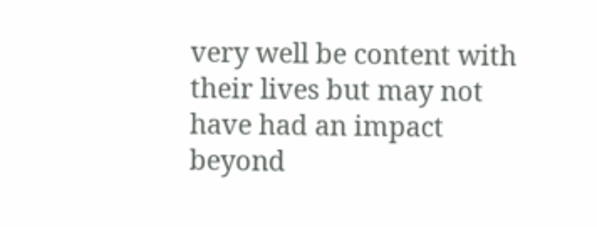very well be content with their lives but may not have had an impact beyond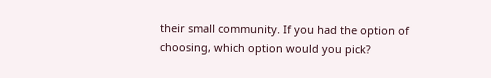their small community. If you had the option of choosing, which option would you pick?